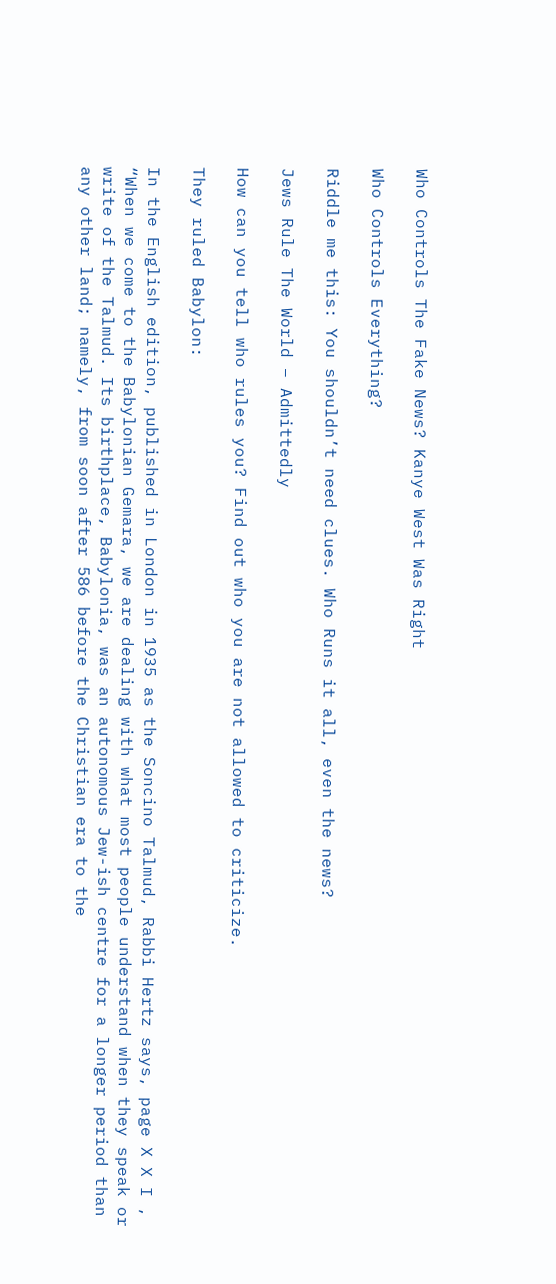Who Controls The Fake News? Kanye West Was Right

Who Controls Everything?

Riddle me this: You shouldn’t need clues. Who Runs it all, even the news?

Jews Rule The World – Admittedly

How can you tell who rules you? Find out who you are not allowed to criticize.

They ruled Babylon:

In the English edition, published in London in 1935 as the Soncino Talmud, Rabbi Hertz says, page X X I , “When we come to the Babylonian Gemara, we are dealing with what most people understand when they speak or write of the Talmud. Its birthplace, Babylonia, was an autonomous Jew-ish centre for a longer period than any other land; namely, from soon after 586 before the Christian era to the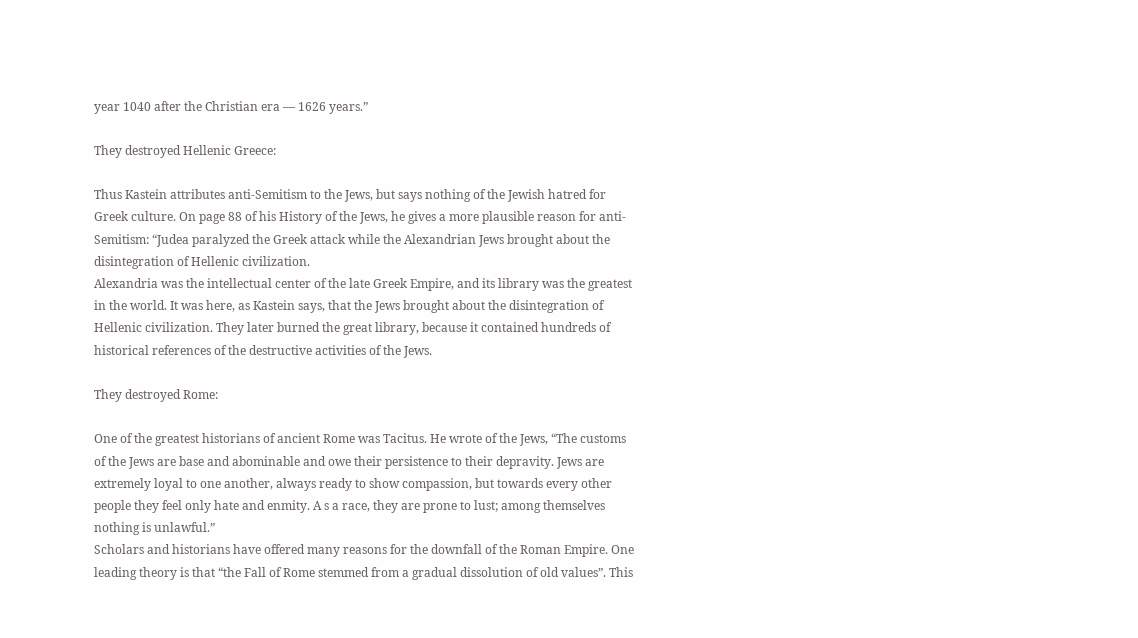year 1040 after the Christian era — 1626 years.”

They destroyed Hellenic Greece:

Thus Kastein attributes anti-Semitism to the Jews, but says nothing of the Jewish hatred for Greek culture. On page 88 of his History of the Jews, he gives a more plausible reason for anti-Semitism: “Judea paralyzed the Greek attack while the Alexandrian Jews brought about the disintegration of Hellenic civilization.
Alexandria was the intellectual center of the late Greek Empire, and its library was the greatest in the world. It was here, as Kastein says, that the Jews brought about the disintegration of Hellenic civilization. They later burned the great library, because it contained hundreds of historical references of the destructive activities of the Jews.

They destroyed Rome:

One of the greatest historians of ancient Rome was Tacitus. He wrote of the Jews, “The customs of the Jews are base and abominable and owe their persistence to their depravity. Jews are extremely loyal to one another, always ready to show compassion, but towards every other people they feel only hate and enmity. A s a race, they are prone to lust; among themselves nothing is unlawful.”
Scholars and historians have offered many reasons for the downfall of the Roman Empire. One leading theory is that “the Fall of Rome stemmed from a gradual dissolution of old values”. This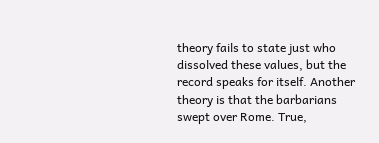theory fails to state just who dissolved these values, but the record speaks for itself. Another theory is that the barbarians swept over Rome. True,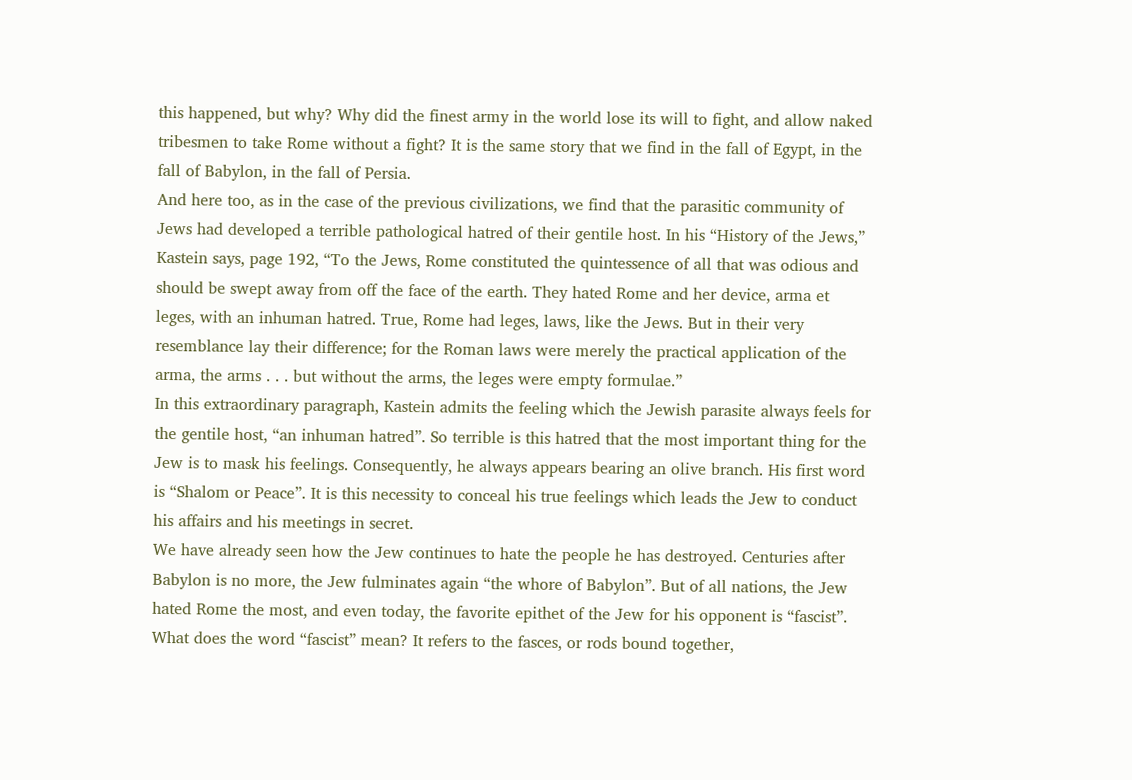this happened, but why? Why did the finest army in the world lose its will to fight, and allow naked tribesmen to take Rome without a fight? It is the same story that we find in the fall of Egypt, in the fall of Babylon, in the fall of Persia.
And here too, as in the case of the previous civilizations, we find that the parasitic community of Jews had developed a terrible pathological hatred of their gentile host. In his “History of the Jews,” Kastein says, page 192, “To the Jews, Rome constituted the quintessence of all that was odious and should be swept away from off the face of the earth. They hated Rome and her device, arma et leges, with an inhuman hatred. True, Rome had leges, laws, like the Jews. But in their very resemblance lay their difference; for the Roman laws were merely the practical application of the arma, the arms . . . but without the arms, the leges were empty formulae.”
In this extraordinary paragraph, Kastein admits the feeling which the Jewish parasite always feels for the gentile host, “an inhuman hatred”. So terrible is this hatred that the most important thing for the Jew is to mask his feelings. Consequently, he always appears bearing an olive branch. His first word is “Shalom or Peace”. It is this necessity to conceal his true feelings which leads the Jew to conduct his affairs and his meetings in secret.
We have already seen how the Jew continues to hate the people he has destroyed. Centuries after Babylon is no more, the Jew fulminates again “the whore of Babylon”. But of all nations, the Jew hated Rome the most, and even today, the favorite epithet of the Jew for his opponent is “fascist”. What does the word “fascist” mean? It refers to the fasces, or rods bound together,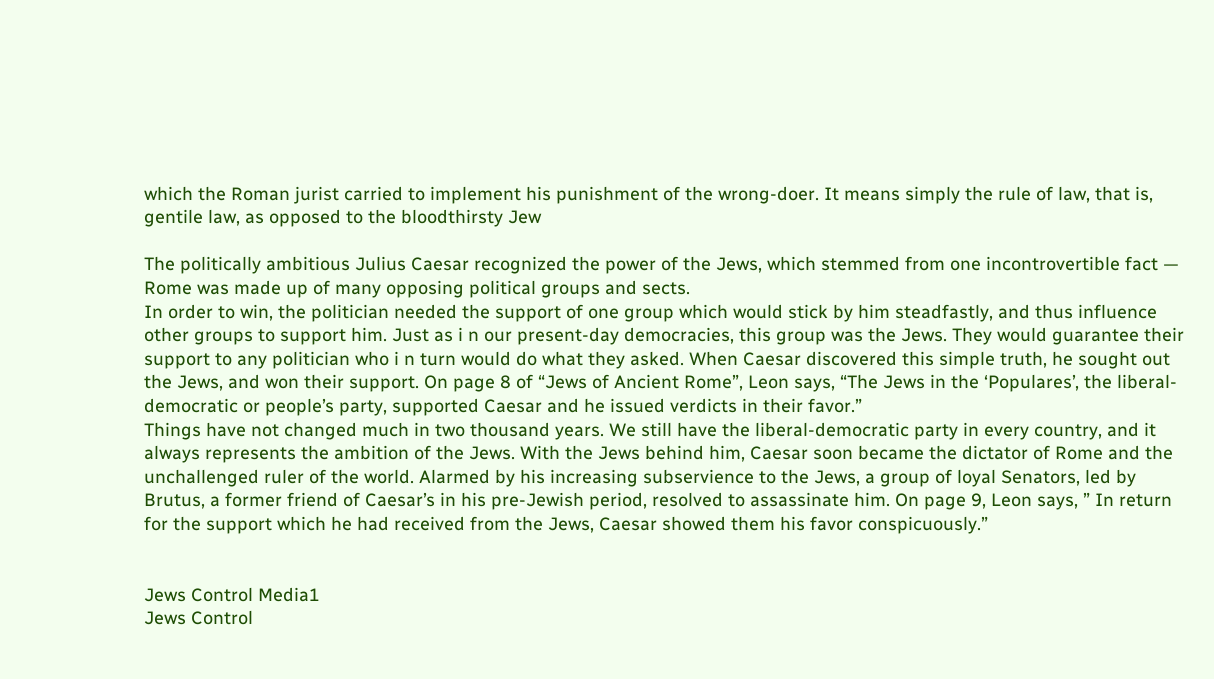which the Roman jurist carried to implement his punishment of the wrong-doer. It means simply the rule of law, that is, gentile law, as opposed to the bloodthirsty Jew

The politically ambitious Julius Caesar recognized the power of the Jews, which stemmed from one incontrovertible fact — Rome was made up of many opposing political groups and sects.
In order to win, the politician needed the support of one group which would stick by him steadfastly, and thus influence other groups to support him. Just as i n our present-day democracies, this group was the Jews. They would guarantee their support to any politician who i n turn would do what they asked. When Caesar discovered this simple truth, he sought out the Jews, and won their support. On page 8 of “Jews of Ancient Rome”, Leon says, “The Jews in the ‘Populares’, the liberal-democratic or people’s party, supported Caesar and he issued verdicts in their favor.”
Things have not changed much in two thousand years. We still have the liberal-democratic party in every country, and it always represents the ambition of the Jews. With the Jews behind him, Caesar soon became the dictator of Rome and the unchallenged ruler of the world. Alarmed by his increasing subservience to the Jews, a group of loyal Senators, led by Brutus, a former friend of Caesar’s in his pre-Jewish period, resolved to assassinate him. On page 9, Leon says, ” In return for the support which he had received from the Jews, Caesar showed them his favor conspicuously.”


Jews Control Media1
Jews Control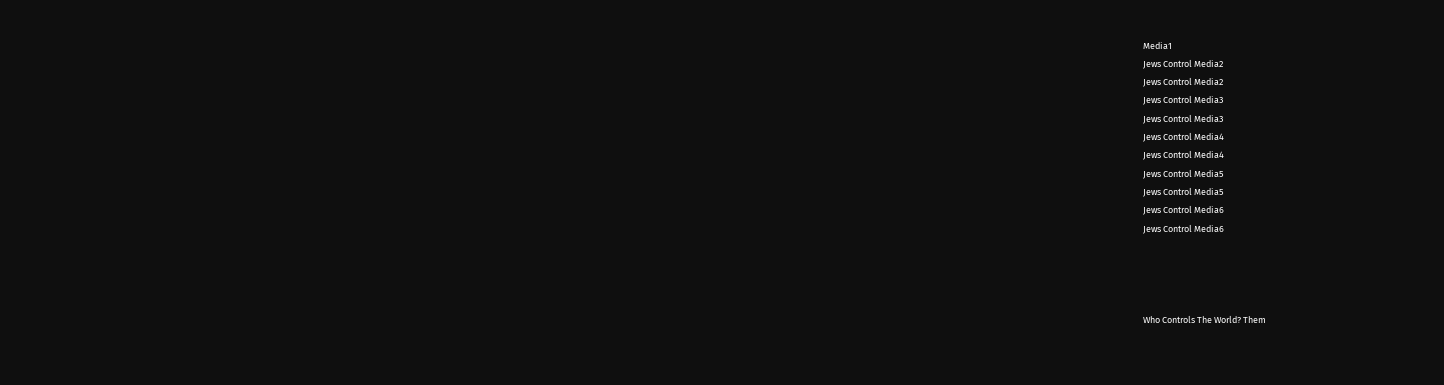Media1
Jews Control Media2
Jews Control Media2
Jews Control Media3
Jews Control Media3
Jews Control Media4
Jews Control Media4
Jews Control Media5
Jews Control Media5
Jews Control Media6
Jews Control Media6




Who Controls The World? Them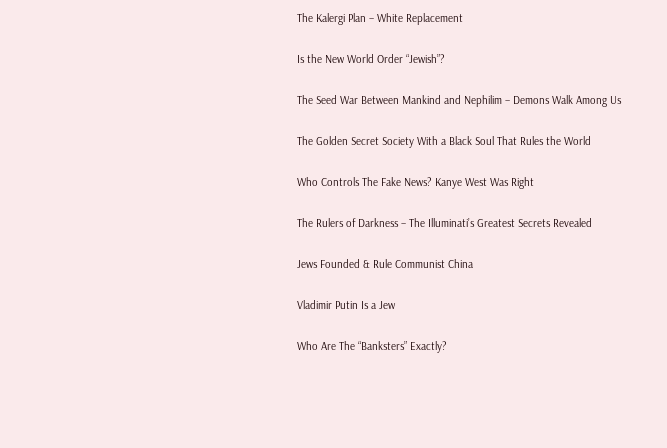The Kalergi Plan – White Replacement

Is the New World Order “Jewish”?

The Seed War Between Mankind and Nephilim – Demons Walk Among Us

The Golden Secret Society With a Black Soul That Rules the World

Who Controls The Fake News? Kanye West Was Right

The Rulers of Darkness – The Illuminati’s Greatest Secrets Revealed

Jews Founded & Rule Communist China

Vladimir Putin Is a Jew

Who Are The “Banksters” Exactly?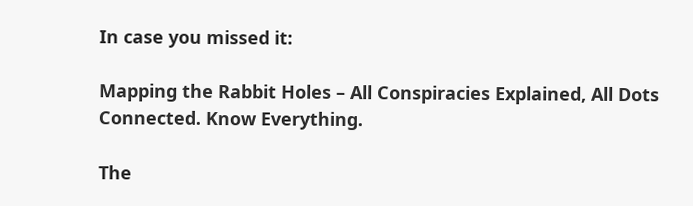In case you missed it:

Mapping the Rabbit Holes – All Conspiracies Explained, All Dots Connected. Know Everything.

The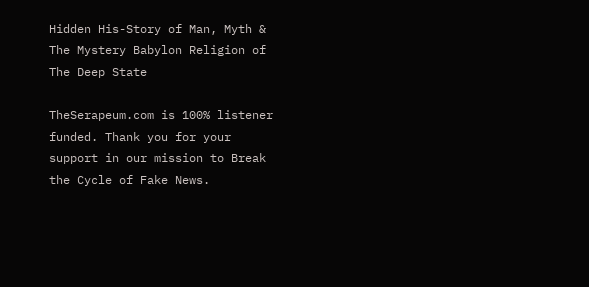Hidden His-Story of Man, Myth & The Mystery Babylon Religion of The Deep State

TheSerapeum.com is 100% listener funded. Thank you for your support in our mission to Break the Cycle of Fake News.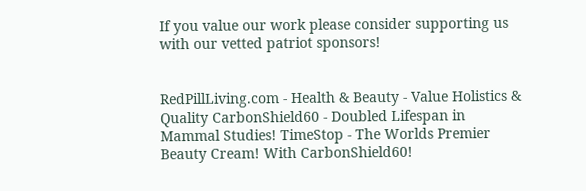If you value our work please consider supporting us with our vetted patriot sponsors!


RedPillLiving.com - Health & Beauty - Value Holistics & Quality CarbonShield60 - Doubled Lifespan in Mammal Studies! TimeStop - The Worlds Premier Beauty Cream! With CarbonShield60!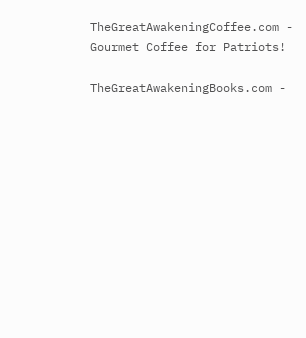TheGreatAwakeningCoffee.com - Gourmet Coffee for Patriots!

TheGreatAwakeningBooks.com -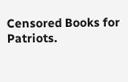Censored Books for Patriots.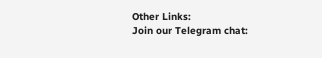Other Links:
Join our Telegram chat: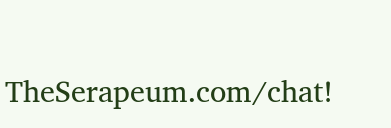TheSerapeum.com/chat!